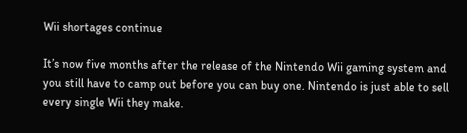Wii shortages continue

It’s now five months after the release of the Nintendo Wii gaming system and you still have to camp out before you can buy one. Nintendo is just able to sell every single Wii they make.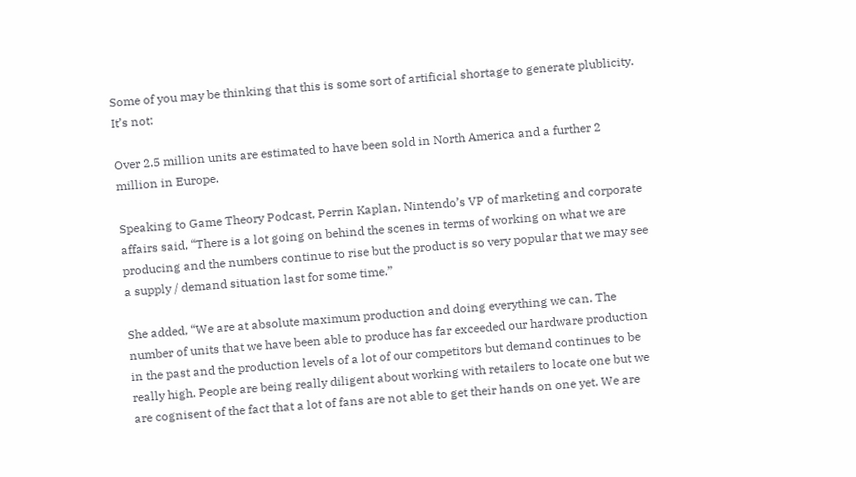Some of you may be thinking that this is some sort of artificial shortage to generate plublicity. It’s not:

Over 2.5 million units are estimated to have been sold in North America and a further 2 million in Europe.

Speaking to Game Theory Podcast, Perrin Kaplan, Nintendo’s VP of marketing and corporate affairs said, “There is a lot going on behind the scenes in terms of working on what we are producing and the numbers continue to rise but the product is so very popular that we may see a supply / demand situation last for some time.”

She added, “We are at absolute maximum production and doing everything we can. The number of units that we have been able to produce has far exceeded our hardware production in the past and the production levels of a lot of our competitors but demand continues to be really high. People are being really diligent about working with retailers to locate one but we are cognisent of the fact that a lot of fans are not able to get their hands on one yet. We are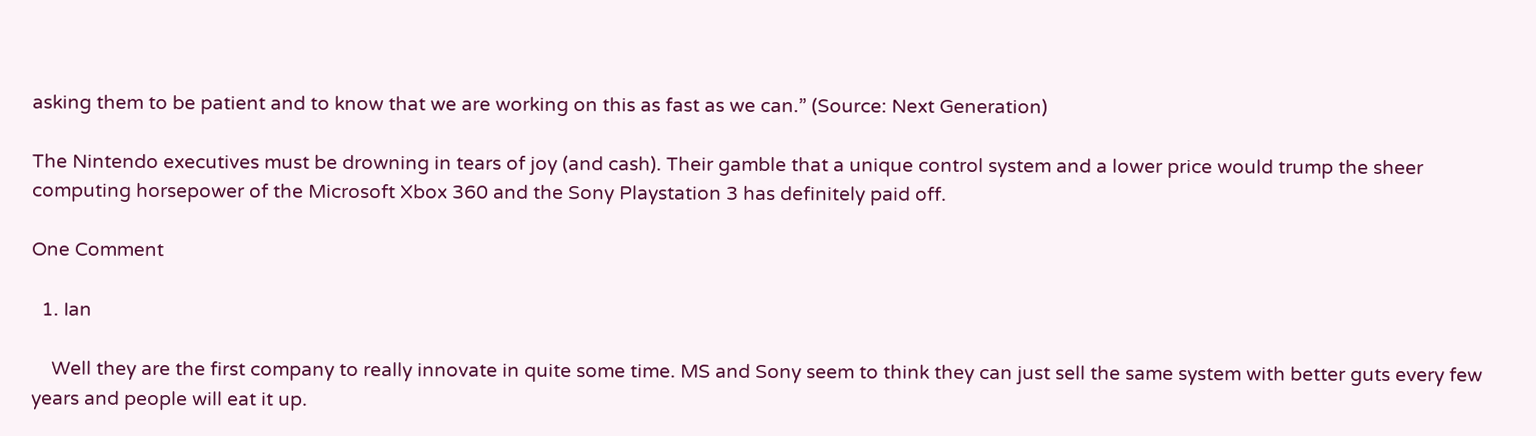asking them to be patient and to know that we are working on this as fast as we can.” (Source: Next Generation)

The Nintendo executives must be drowning in tears of joy (and cash). Their gamble that a unique control system and a lower price would trump the sheer computing horsepower of the Microsoft Xbox 360 and the Sony Playstation 3 has definitely paid off.

One Comment

  1. Ian

    Well they are the first company to really innovate in quite some time. MS and Sony seem to think they can just sell the same system with better guts every few years and people will eat it up.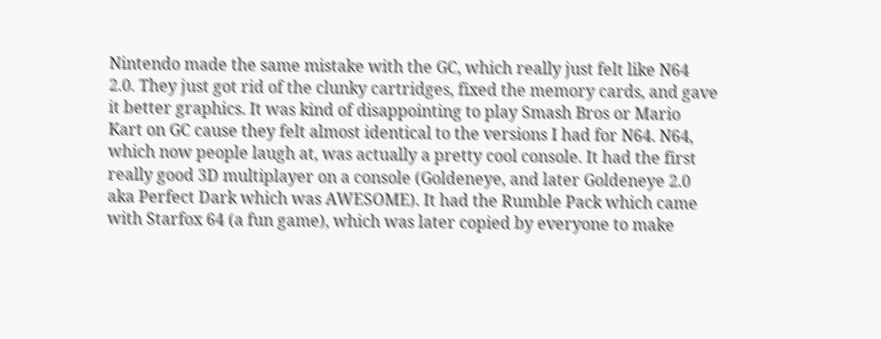Nintendo made the same mistake with the GC, which really just felt like N64 2.0. They just got rid of the clunky cartridges, fixed the memory cards, and gave it better graphics. It was kind of disappointing to play Smash Bros or Mario Kart on GC cause they felt almost identical to the versions I had for N64. N64, which now people laugh at, was actually a pretty cool console. It had the first really good 3D multiplayer on a console (Goldeneye, and later Goldeneye 2.0 aka Perfect Dark which was AWESOME). It had the Rumble Pack which came with Starfox 64 (a fun game), which was later copied by everyone to make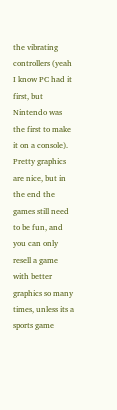the vibrating controllers (yeah I know PC had it first, but Nintendo was the first to make it on a console). Pretty graphics are nice, but in the end the games still need to be fun, and you can only resell a game with better graphics so many times, unless its a sports game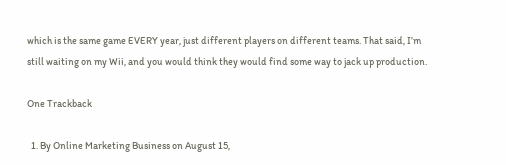which is the same game EVERY year, just different players on different teams. That said, I’m still waiting on my Wii, and you would think they would find some way to jack up production.

One Trackback

  1. By Online Marketing Business on August 15,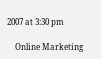2007 at 3:30 pm

    Online Marketing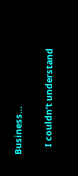Business…

    I couldn’t understand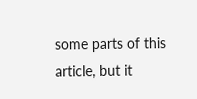some parts of this article, but it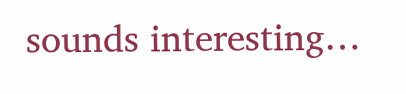sounds interesting…